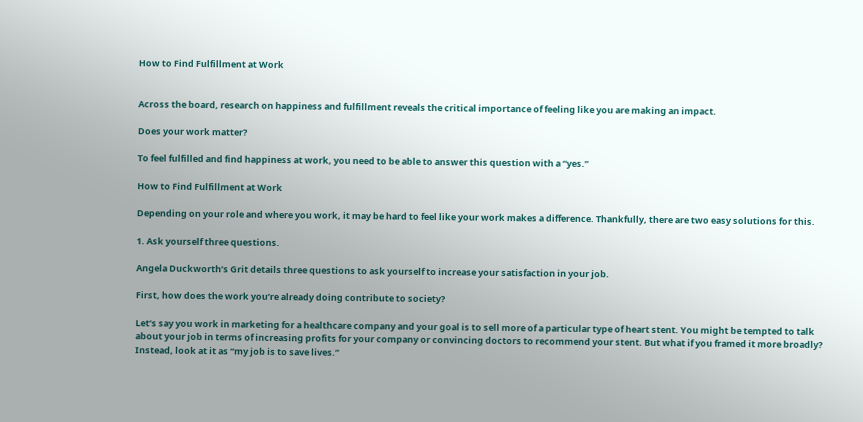How to Find Fulfillment at Work


Across the board, research on happiness and fulfillment reveals the critical importance of feeling like you are making an impact.

Does your work matter?

To feel fulfilled and find happiness at work, you need to be able to answer this question with a “yes.”

How to Find Fulfillment at Work

Depending on your role and where you work, it may be hard to feel like your work makes a difference. Thankfully, there are two easy solutions for this.

1. Ask yourself three questions.

Angela Duckworth’s Grit details three questions to ask yourself to increase your satisfaction in your job.

First, how does the work you’re already doing contribute to society?

Let’s say you work in marketing for a healthcare company and your goal is to sell more of a particular type of heart stent. You might be tempted to talk about your job in terms of increasing profits for your company or convincing doctors to recommend your stent. But what if you framed it more broadly? Instead, look at it as “my job is to save lives.”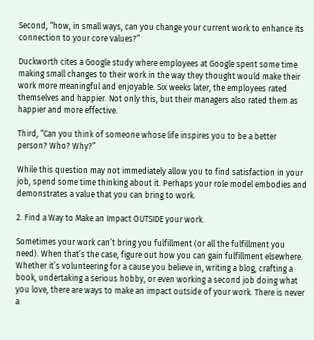Second, “how, in small ways, can you change your current work to enhance its connection to your core values?”

Duckworth cites a Google study where employees at Google spent some time making small changes to their work in the way they thought would make their work more meaningful and enjoyable. Six weeks later, the employees rated themselves and happier. Not only this, but their managers also rated them as happier and more effective.

Third, “Can you think of someone whose life inspires you to be a better person? Who? Why?”

While this question may not immediately allow you to find satisfaction in your job, spend some time thinking about it. Perhaps your role model embodies and demonstrates a value that you can bring to work.

2. Find a Way to Make an Impact OUTSIDE your work.

Sometimes your work can’t bring you fulfillment (or all the fulfillment you need). When that’s the case, figure out how you can gain fulfillment elsewhere. Whether it’s volunteering for a cause you believe in, writing a blog, crafting a book, undertaking a serious hobby, or even working a second job doing what you love, there are ways to make an impact outside of your work. There is never a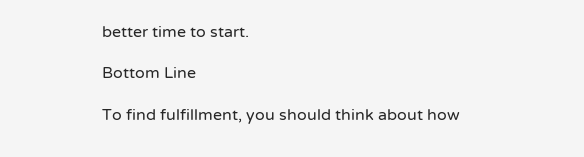better time to start.

Bottom Line

To find fulfillment, you should think about how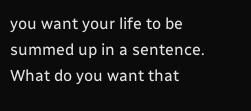you want your life to be summed up in a sentence. What do you want that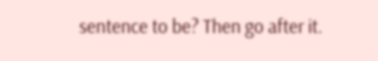sentence to be? Then go after it.